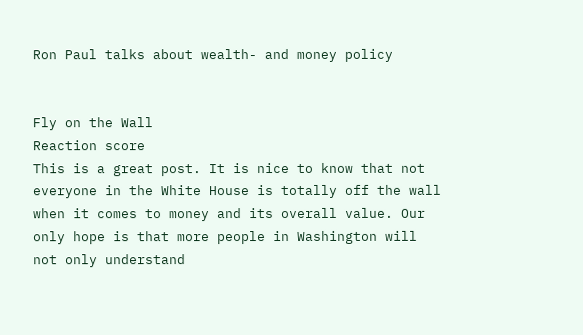Ron Paul talks about wealth- and money policy


Fly on the Wall
Reaction score
This is a great post. It is nice to know that not everyone in the White House is totally off the wall when it comes to money and its overall value. Our only hope is that more people in Washington will not only understand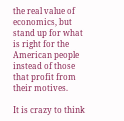the real value of economics, but stand up for what is right for the American people instead of those that profit from their motives.

It is crazy to think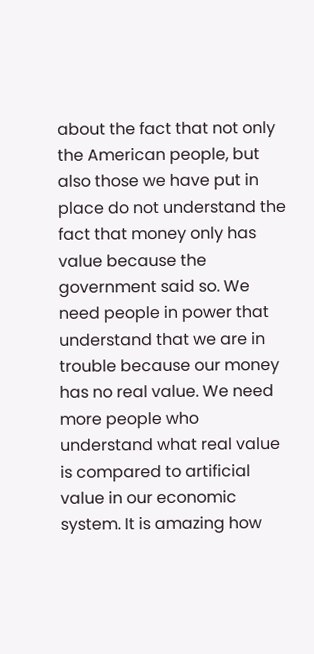about the fact that not only the American people, but also those we have put in place do not understand the fact that money only has value because the government said so. We need people in power that understand that we are in trouble because our money has no real value. We need more people who understand what real value is compared to artificial value in our economic system. It is amazing how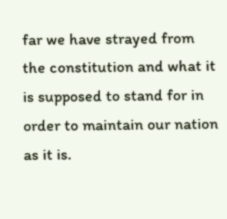far we have strayed from the constitution and what it is supposed to stand for in order to maintain our nation as it is.